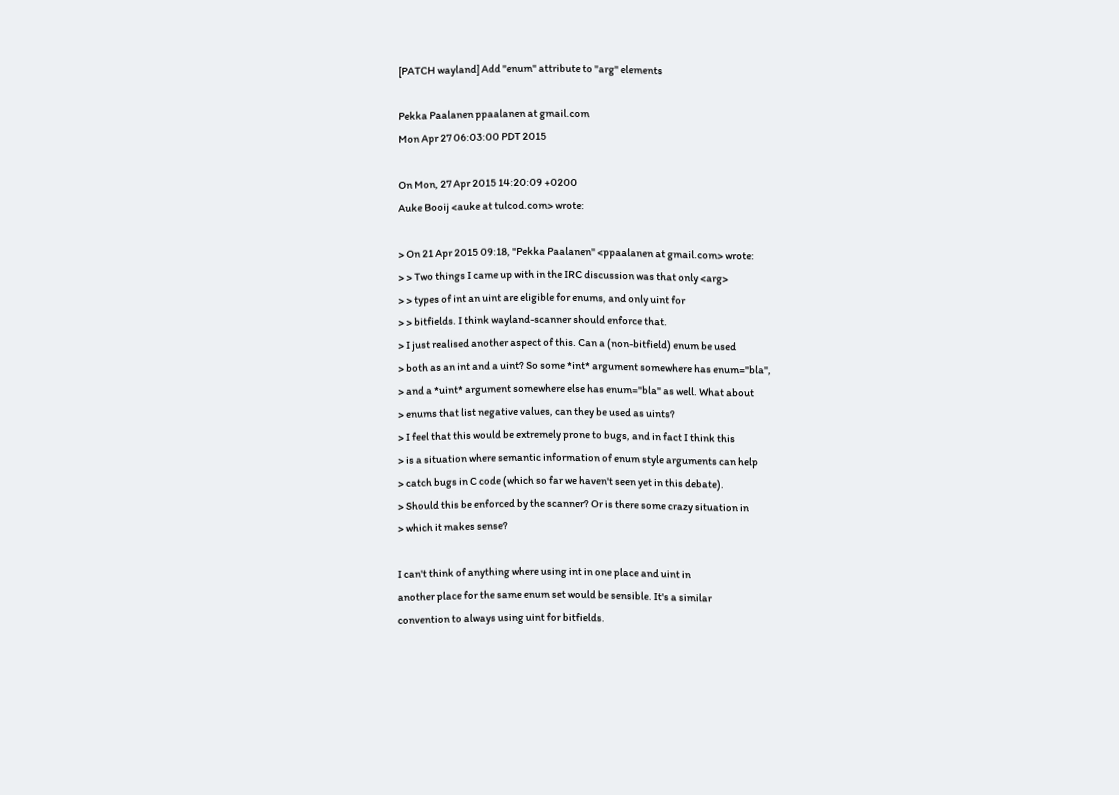[PATCH wayland] Add "enum" attribute to "arg" elements

Pekka Paalanen ppaalanen at gmail.com
Mon Apr 27 06:03:00 PDT 2015

On Mon, 27 Apr 2015 14:20:09 +0200
Auke Booij <auke at tulcod.com> wrote:

> On 21 Apr 2015 09:18, "Pekka Paalanen" <ppaalanen at gmail.com> wrote:
> > Two things I came up with in the IRC discussion was that only <arg>
> > types of int an uint are eligible for enums, and only uint for
> > bitfields. I think wayland-scanner should enforce that.
> I just realised another aspect of this. Can a (non-bitfield) enum be used
> both as an int and a uint? So some *int* argument somewhere has enum="bla",
> and a *uint* argument somewhere else has enum="bla" as well. What about
> enums that list negative values, can they be used as uints?
> I feel that this would be extremely prone to bugs, and in fact I think this
> is a situation where semantic information of enum style arguments can help
> catch bugs in C code (which so far we haven't seen yet in this debate).
> Should this be enforced by the scanner? Or is there some crazy situation in
> which it makes sense?

I can't think of anything where using int in one place and uint in
another place for the same enum set would be sensible. It's a similar
convention to always using uint for bitfields.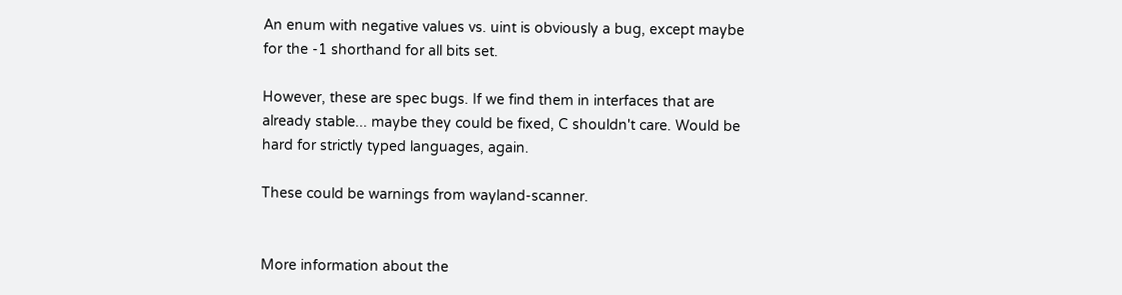An enum with negative values vs. uint is obviously a bug, except maybe
for the -1 shorthand for all bits set.

However, these are spec bugs. If we find them in interfaces that are
already stable... maybe they could be fixed, C shouldn't care. Would be
hard for strictly typed languages, again.

These could be warnings from wayland-scanner.


More information about the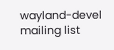wayland-devel mailing list